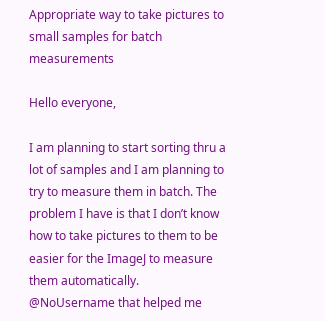Appropriate way to take pictures to small samples for batch measurements

Hello everyone,

I am planning to start sorting thru a lot of samples and I am planning to try to measure them in batch. The problem I have is that I don’t know how to take pictures to them to be easier for the ImageJ to measure them automatically.
@NoUsername that helped me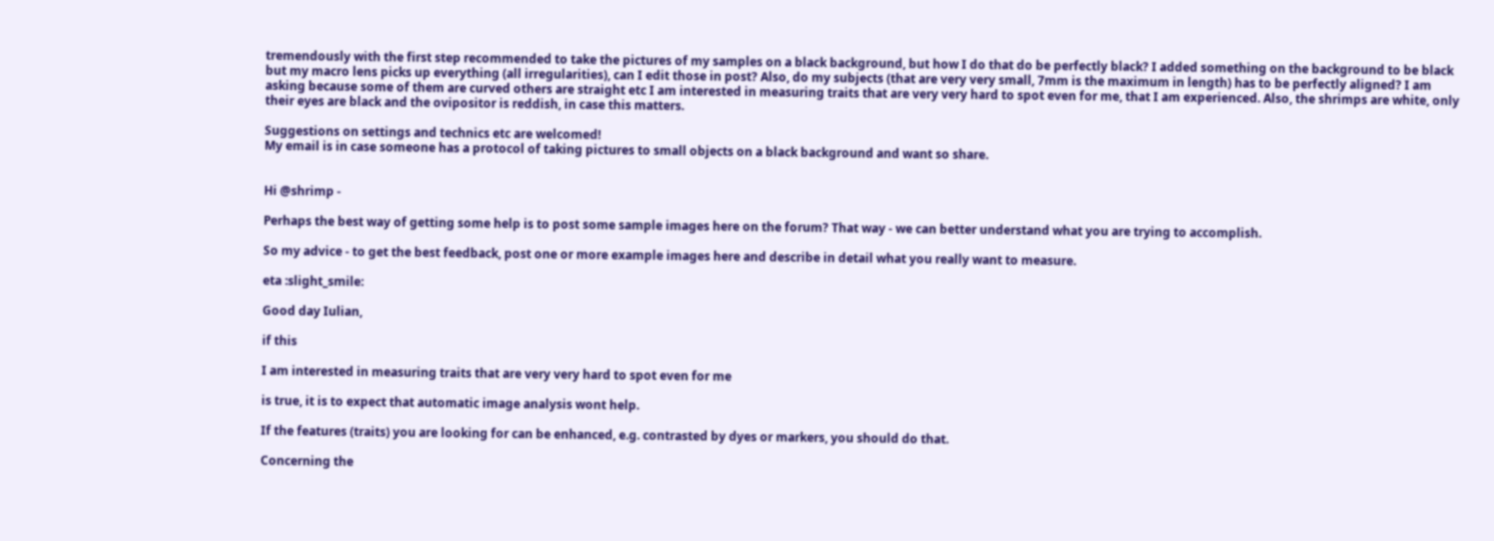tremendously with the first step recommended to take the pictures of my samples on a black background, but how I do that do be perfectly black? I added something on the background to be black but my macro lens picks up everything (all irregularities), can I edit those in post? Also, do my subjects (that are very very small, 7mm is the maximum in length) has to be perfectly aligned? I am asking because some of them are curved others are straight etc I am interested in measuring traits that are very very hard to spot even for me, that I am experienced. Also, the shrimps are white, only their eyes are black and the ovipositor is reddish, in case this matters.

Suggestions on settings and technics etc are welcomed!
My email is in case someone has a protocol of taking pictures to small objects on a black background and want so share.


Hi @shrimp -

Perhaps the best way of getting some help is to post some sample images here on the forum? That way - we can better understand what you are trying to accomplish.

So my advice - to get the best feedback, post one or more example images here and describe in detail what you really want to measure.

eta :slight_smile:

Good day Iulian,

if this

I am interested in measuring traits that are very very hard to spot even for me

is true, it is to expect that automatic image analysis wont help.

If the features (traits) you are looking for can be enhanced, e.g. contrasted by dyes or markers, you should do that.

Concerning the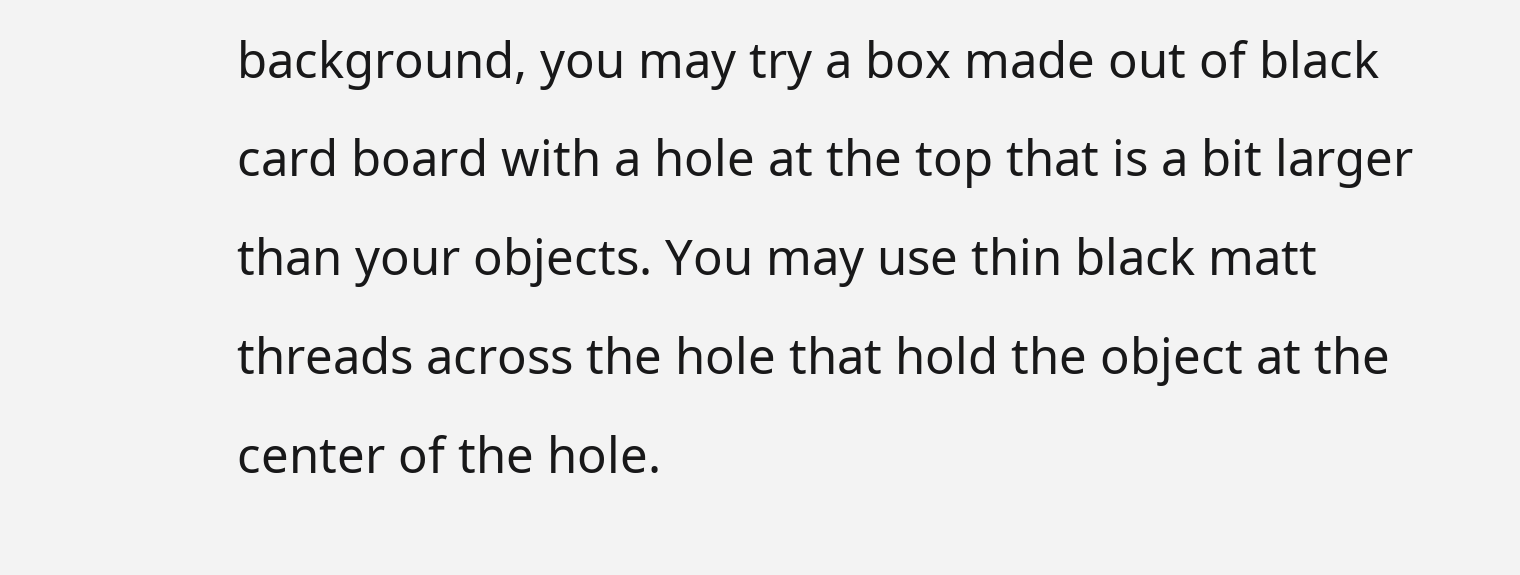background, you may try a box made out of black card board with a hole at the top that is a bit larger than your objects. You may use thin black matt threads across the hole that hold the object at the center of the hole.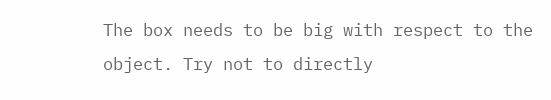The box needs to be big with respect to the object. Try not to directly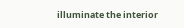illuminate the interior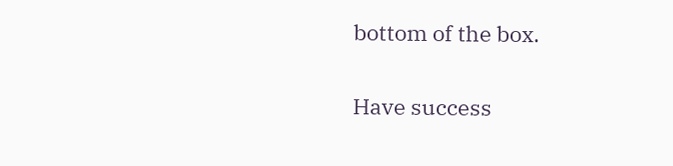bottom of the box.

Have success